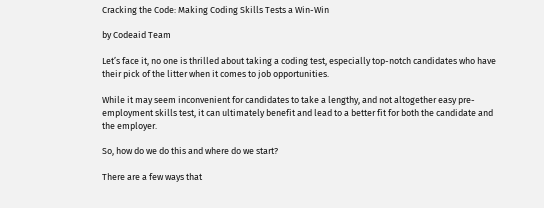Cracking the Code: Making Coding Skills Tests a Win-Win

by Codeaid Team

Let’s face it, no one is thrilled about taking a coding test, especially top-notch candidates who have their pick of the litter when it comes to job opportunities.

While it may seem inconvenient for candidates to take a lengthy, and not altogether easy pre-employment skills test, it can ultimately benefit and lead to a better fit for both the candidate and the employer.

So, how do we do this and where do we start?

There are a few ways that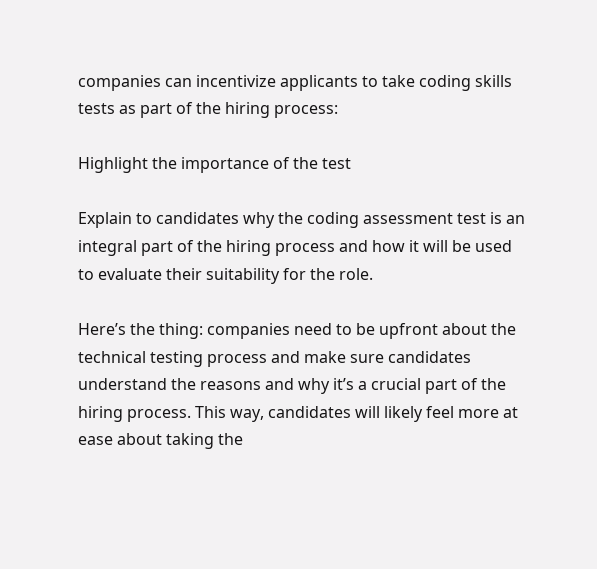companies can incentivize applicants to take coding skills tests as part of the hiring process:

Highlight the importance of the test

Explain to candidates why the coding assessment test is an integral part of the hiring process and how it will be used to evaluate their suitability for the role.

Here’s the thing: companies need to be upfront about the technical testing process and make sure candidates understand the reasons and why it’s a crucial part of the hiring process. This way, candidates will likely feel more at ease about taking the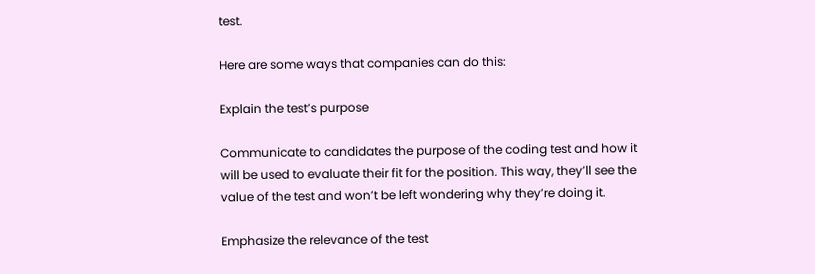test.

Here are some ways that companies can do this:

Explain the test’s purpose

Communicate to candidates the purpose of the coding test and how it will be used to evaluate their fit for the position. This way, they’ll see the value of the test and won’t be left wondering why they’re doing it.

Emphasize the relevance of the test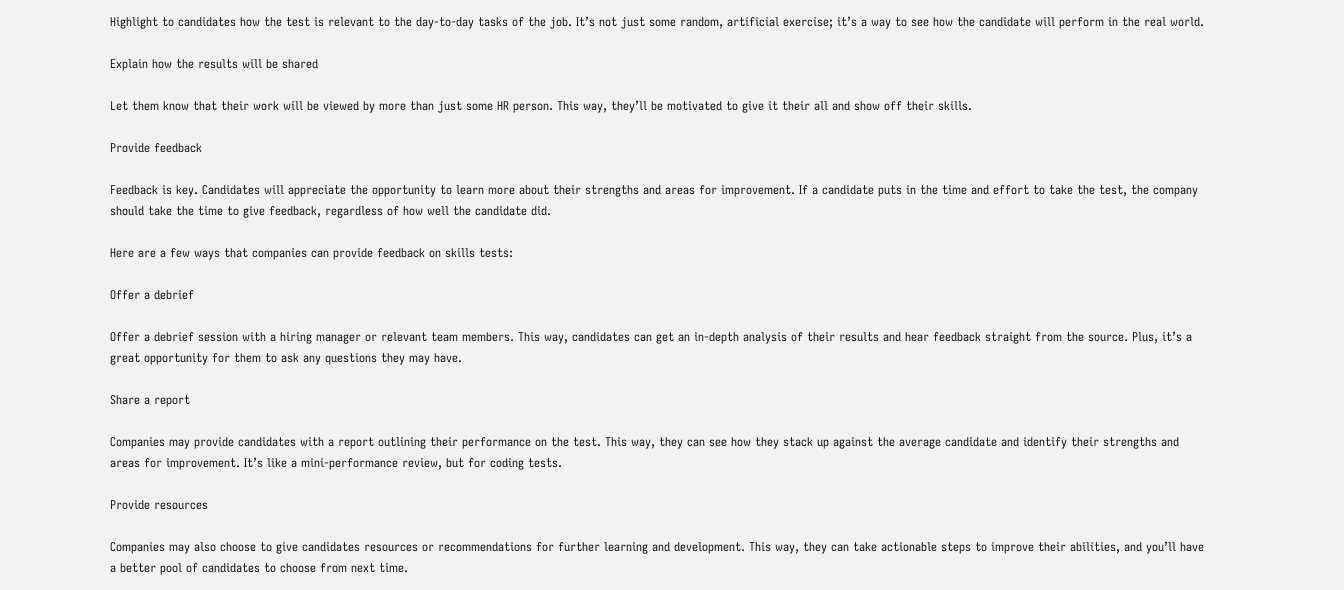Highlight to candidates how the test is relevant to the day-to-day tasks of the job. It’s not just some random, artificial exercise; it’s a way to see how the candidate will perform in the real world.

Explain how the results will be shared

Let them know that their work will be viewed by more than just some HR person. This way, they’ll be motivated to give it their all and show off their skills.

Provide feedback

Feedback is key. Candidates will appreciate the opportunity to learn more about their strengths and areas for improvement. If a candidate puts in the time and effort to take the test, the company should take the time to give feedback, regardless of how well the candidate did.

Here are a few ways that companies can provide feedback on skills tests:

Offer a debrief

Offer a debrief session with a hiring manager or relevant team members. This way, candidates can get an in-depth analysis of their results and hear feedback straight from the source. Plus, it’s a great opportunity for them to ask any questions they may have.

Share a report

Companies may provide candidates with a report outlining their performance on the test. This way, they can see how they stack up against the average candidate and identify their strengths and areas for improvement. It’s like a mini-performance review, but for coding tests.

Provide resources

Companies may also choose to give candidates resources or recommendations for further learning and development. This way, they can take actionable steps to improve their abilities, and you’ll have a better pool of candidates to choose from next time.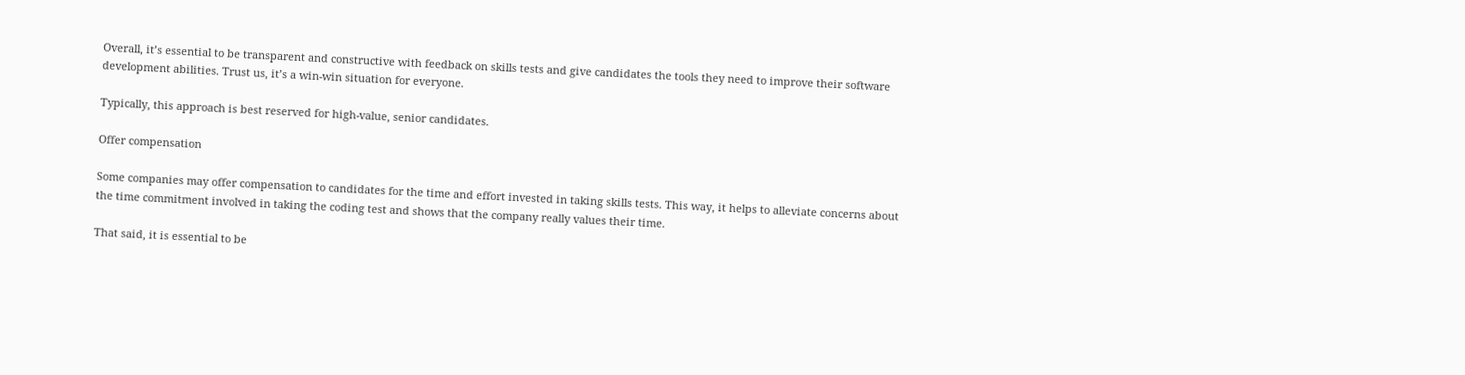Overall, it’s essential to be transparent and constructive with feedback on skills tests and give candidates the tools they need to improve their software development abilities. Trust us, it’s a win-win situation for everyone.

Typically, this approach is best reserved for high-value, senior candidates.

Offer compensation

Some companies may offer compensation to candidates for the time and effort invested in taking skills tests. This way, it helps to alleviate concerns about the time commitment involved in taking the coding test and shows that the company really values their time.

That said, it is essential to be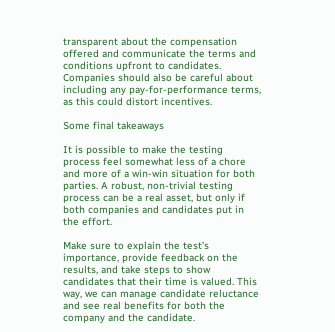transparent about the compensation offered and communicate the terms and conditions upfront to candidates. Companies should also be careful about including any pay-for-performance terms, as this could distort incentives.

Some final takeaways

It is possible to make the testing process feel somewhat less of a chore and more of a win-win situation for both parties. A robust, non-trivial testing process can be a real asset, but only if both companies and candidates put in the effort.

Make sure to explain the test’s importance, provide feedback on the results, and take steps to show candidates that their time is valued. This way, we can manage candidate reluctance and see real benefits for both the company and the candidate.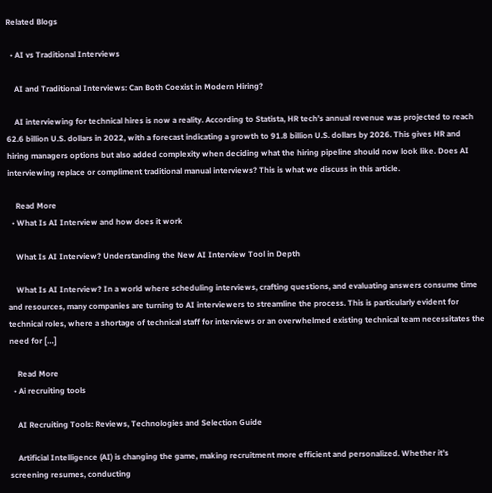Related Blogs

  • AI vs Traditional Interviews

    AI and Traditional Interviews: Can Both Coexist in Modern Hiring?

    AI interviewing for technical hires is now a reality. According to Statista, HR tech’s annual revenue was projected to reach 62.6 billion U.S. dollars in 2022, with a forecast indicating a growth to 91.8 billion U.S. dollars by 2026. This gives HR and hiring managers options but also added complexity when deciding what the hiring pipeline should now look like. Does AI interviewing replace or compliment traditional manual interviews? This is what we discuss in this article.

    Read More
  • What Is AI Interview and how does it work

    What Is AI Interview? Understanding the New AI Interview Tool in Depth

    What Is AI Interview? In a world where scheduling interviews, crafting questions, and evaluating answers consume time and resources, many companies are turning to AI interviewers to streamline the process. This is particularly evident for technical roles, where a shortage of technical staff for interviews or an overwhelmed existing technical team necessitates the need for […]

    Read More
  • Ai recruiting tools

    AI Recruiting Tools: Reviews, Technologies and Selection Guide

    Artificial Intelligence (AI) is changing the game, making recruitment more efficient and personalized. Whether it’s screening resumes, conducting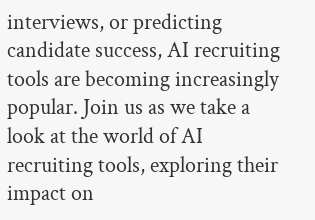interviews, or predicting candidate success, AI recruiting tools are becoming increasingly popular. Join us as we take a look at the world of AI recruiting tools, exploring their impact on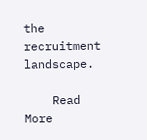the recruitment landscape.

    Read More